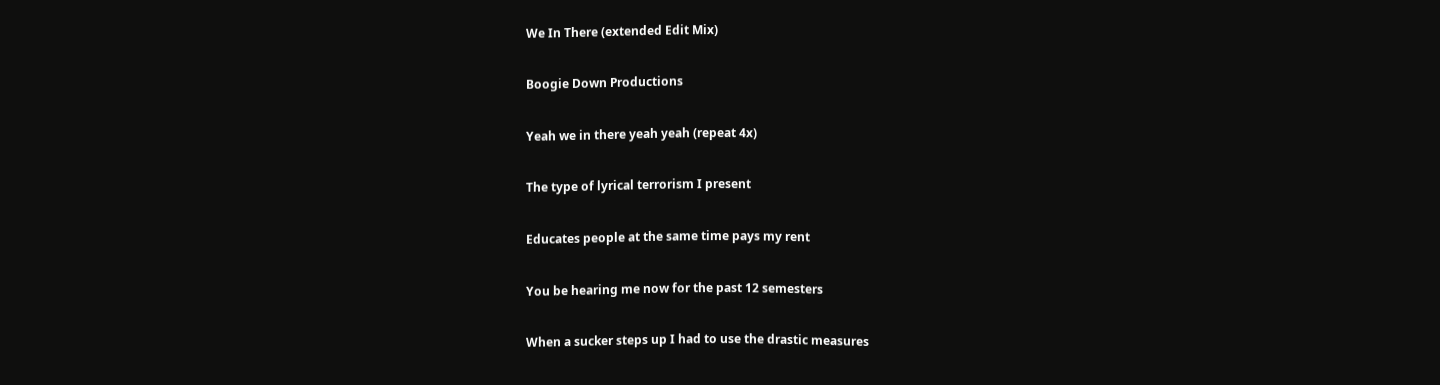We In There (extended Edit Mix)

Boogie Down Productions

Yeah we in there yeah yeah (repeat 4x)

The type of lyrical terrorism I present

Educates people at the same time pays my rent

You be hearing me now for the past 12 semesters

When a sucker steps up I had to use the drastic measures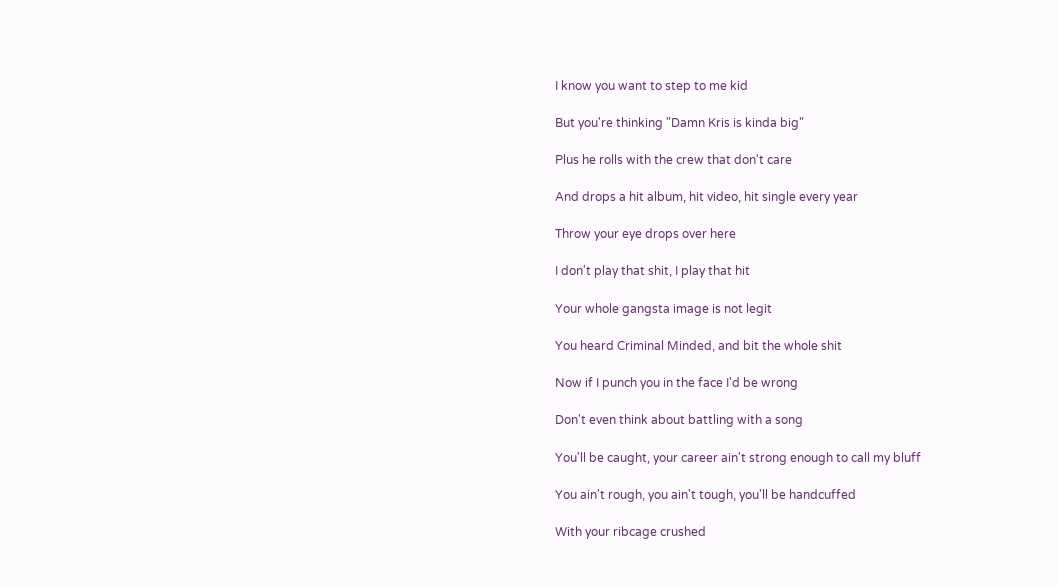I know you want to step to me kid

But you're thinking "Damn Kris is kinda big"

Plus he rolls with the crew that don't care

And drops a hit album, hit video, hit single every year

Throw your eye drops over here

I don't play that shit, I play that hit

Your whole gangsta image is not legit

You heard Criminal Minded, and bit the whole shit

Now if I punch you in the face I'd be wrong

Don't even think about battling with a song

You'll be caught, your career ain't strong enough to call my bluff

You ain't rough, you ain't tough, you'll be handcuffed

With your ribcage crushed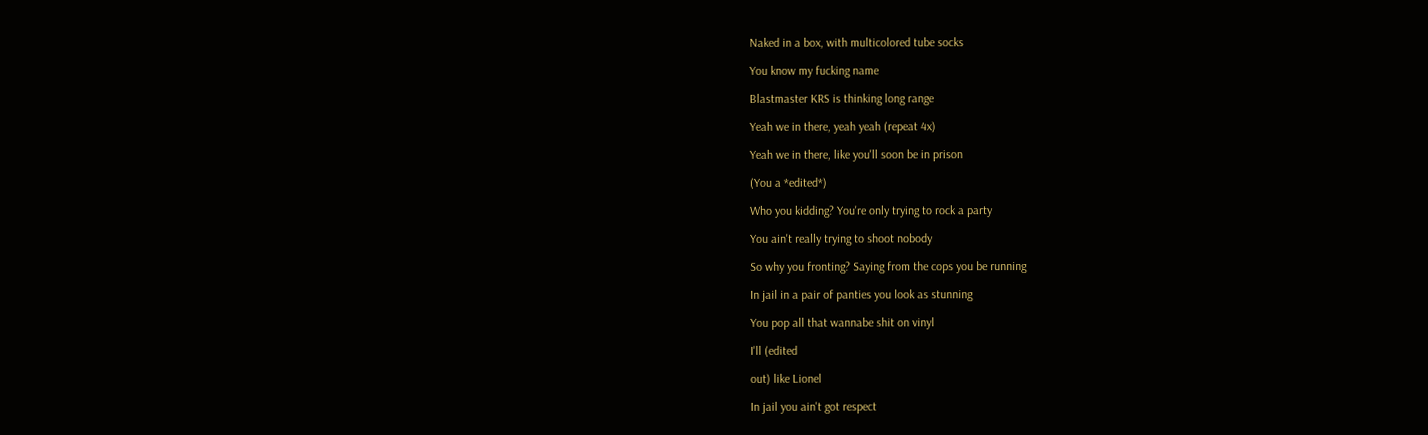Naked in a box, with multicolored tube socks

You know my fucking name

Blastmaster KRS is thinking long range

Yeah we in there, yeah yeah (repeat 4x)

Yeah we in there, like you'll soon be in prison

(You a *edited*)

Who you kidding? You're only trying to rock a party

You ain't really trying to shoot nobody

So why you fronting? Saying from the cops you be running

In jail in a pair of panties you look as stunning

You pop all that wannabe shit on vinyl

I'll (edited

out) like Lionel

In jail you ain't got respect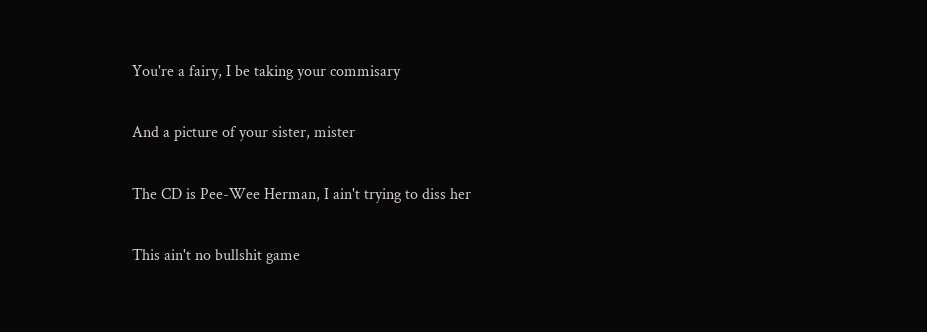You're a fairy, I be taking your commisary

And a picture of your sister, mister

The CD is Pee-Wee Herman, I ain't trying to diss her

This ain't no bullshit game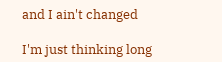and I ain't changed

I'm just thinking long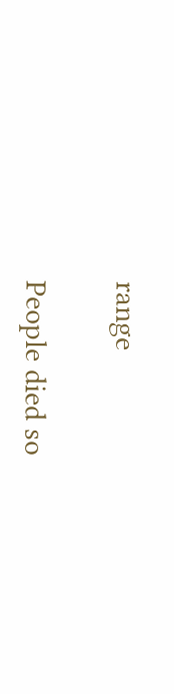range

People died so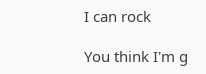I can rock

You think I'm g